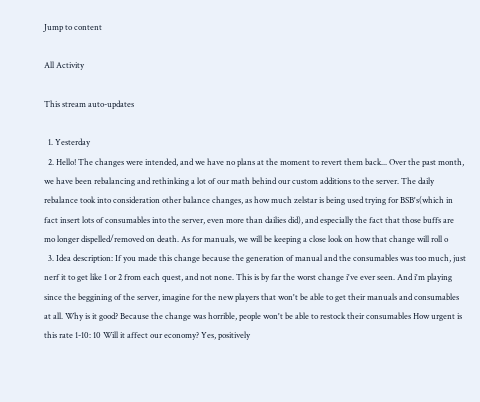Jump to content

All Activity

This stream auto-updates

  1. Yesterday
  2. Hello! The changes were intended, and we have no plans at the moment to revert them back... Over the past month, we have been rebalancing and rethinking a lot of our math behind our custom additions to the server. The daily rebalance took into consideration other balance changes, as how much zelstar is being used trying for BSB's(which in fact insert lots of consumables into the server, even more than dailies did), and especially the fact that those buffs are mo longer dispelled/removed on death. As for manuals, we will be keeping a close look on how that change will roll o
  3. Idea description: If you made this change because the generation of manual and the consumables was too much, just nerf it to get like 1 or 2 from each quest, and not none. This is by far the worst change i've ever seen. And i'm playing since the beggining of the server, imagine for the new players that won't be able to get their manuals and consumables at all. Why is it good? Because the change was horrible, people won't be able to restock their consumables How urgent is this rate 1-10: 10 Will it affect our economy? Yes, positively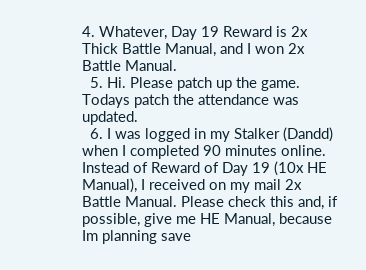4. Whatever, Day 19 Reward is 2x Thick Battle Manual, and I won 2x Battle Manual.
  5. Hi. Please patch up the game. Todays patch the attendance was updated.
  6. I was logged in my Stalker (Dandd) when I completed 90 minutes online. Instead of Reward of Day 19 (10x HE Manual), I received on my mail 2x Battle Manual. Please check this and, if possible, give me HE Manual, because Im planning save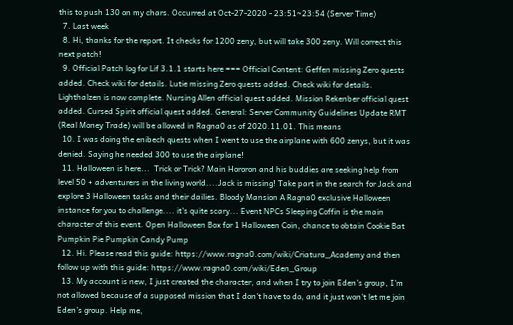this to push 130 on my chars. Occurred at Oct-27-2020 - 23:51~23:54 (Server Time)
  7. Last week
  8. Hi, thanks for the report. It checks for 1200 zeny, but will take 300 zeny. Will correct this next patch!
  9. Official Patch log for Lif 3.1.1 starts here === Official Content: Geffen missing Zero quests added. Check wiki for details. Lutie missing Zero quests added. Check wiki for details. Lighthalzen is now complete. Nursing Allen official quest added. Mission Rekenber official quest added. Cursed Spirit official quest added. General: Server Community Guidelines Update RMT (Real Money Trade) will be allowed in Ragna0 as of 2020.11.01. This means
  10. I was doing the enibech quests when I went to use the airplane with 600 zenys, but it was denied. Saying he needed 300 to use the airplane!
  11. Halloween is here...  Trick or Trick? Main Hororon and his buddies are seeking help from level 50 + adventurers in the living world....Jack is missing! Take part in the search for Jack and explore 3 Halloween tasks and their dailies. Bloody Mansion A Ragna0 exclusive Halloween instance for you to challenge.... it's quite scary... Event NPCs Sleeping Coffin is the main character of this event. Open Halloween Box for 1 Halloween Coin, chance to obtain Cookie Bat Pumpkin Pie Pumpkin Candy Pump
  12. Hi. Please read this guide: https://www.ragna0.com/wiki/Criatura_Academy and then follow up with this guide: https://www.ragna0.com/wiki/Eden_Group
  13. My account is new, I just created the character, and when I try to join Eden's group, I'm not allowed because of a supposed mission that I don't have to do, and it just won't let me join Eden's group. Help me,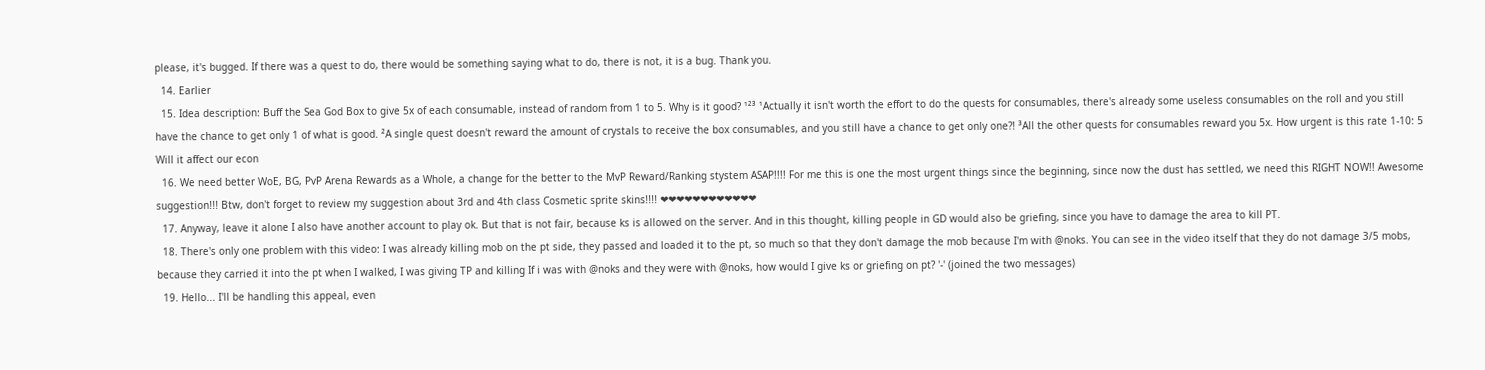please, it's bugged. If there was a quest to do, there would be something saying what to do, there is not, it is a bug. Thank you.
  14. Earlier
  15. Idea description: Buff the Sea God Box to give 5x of each consumable, instead of random from 1 to 5. Why is it good? ¹²³ ¹Actually it isn't worth the effort to do the quests for consumables, there's already some useless consumables on the roll and you still have the chance to get only 1 of what is good. ²A single quest doesn't reward the amount of crystals to receive the box consumables, and you still have a chance to get only one?! ³All the other quests for consumables reward you 5x. How urgent is this rate 1-10: 5 Will it affect our econ
  16. We need better WoE, BG, PvP Arena Rewards as a Whole, a change for the better to the MvP Reward/Ranking stystem ASAP!!!! For me this is one the most urgent things since the beginning, since now the dust has settled, we need this RIGHT NOW!! Awesome suggestion!!! Btw, don't forget to review my suggestion about 3rd and 4th class Cosmetic sprite skins!!!! ❤❤❤❤❤❤❤❤❤❤❤❤
  17. Anyway, leave it alone I also have another account to play ok. But that is not fair, because ks is allowed on the server. And in this thought, killing people in GD would also be griefing, since you have to damage the area to kill PT.
  18. There's only one problem with this video: I was already killing mob on the pt side, they passed and loaded it to the pt, so much so that they don't damage the mob because I'm with @noks. You can see in the video itself that they do not damage 3/5 mobs, because they carried it into the pt when I walked, I was giving TP and killing If i was with @noks and they were with @noks, how would I give ks or griefing on pt? '-' (joined the two messages)
  19. Hello... I'll be handling this appeal, even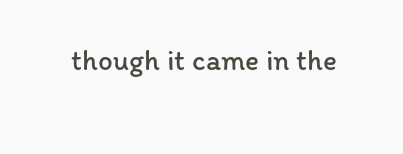though it came in the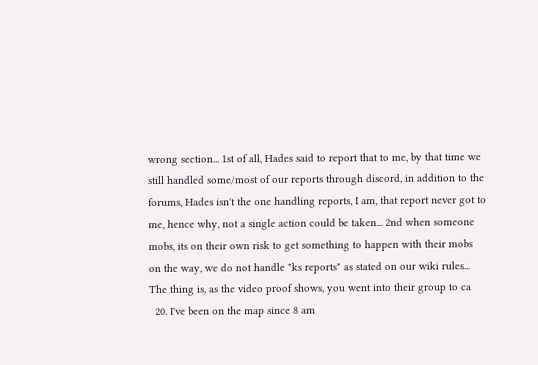wrong section... 1st of all, Hades said to report that to me, by that time we still handled some/most of our reports through discord, in addition to the forums, Hades isn't the one handling reports, I am, that report never got to me, hence why, not a single action could be taken... 2nd when someone mobs, its on their own risk to get something to happen with their mobs on the way, we do not handle "ks reports" as stated on our wiki rules... The thing is, as the video proof shows, you went into their group to ca
  20. I've been on the map since 8 am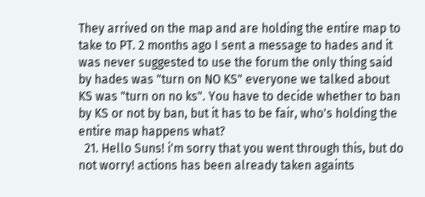They arrived on the map and are holding the entire map to take to PT. 2 months ago I sent a message to hades and it was never suggested to use the forum the only thing said by hades was "turn on NO KS" everyone we talked about KS was "turn on no ks". You have to decide whether to ban by KS or not by ban, but it has to be fair, who's holding the entire map happens what?
  21. Hello Suns! i'm sorry that you went through this, but do not worry! actions has been already taken againts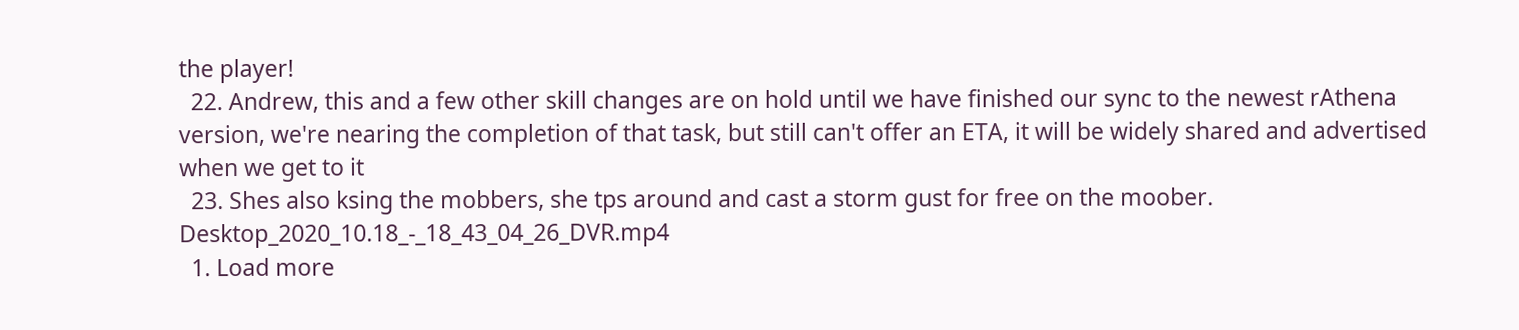the player!
  22. Andrew, this and a few other skill changes are on hold until we have finished our sync to the newest rAthena version, we're nearing the completion of that task, but still can't offer an ETA, it will be widely shared and advertised when we get to it
  23. Shes also ksing the mobbers, she tps around and cast a storm gust for free on the moober. Desktop_2020_10.18_-_18_43_04_26_DVR.mp4
  1. Load more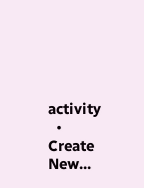activity
  • Create New...